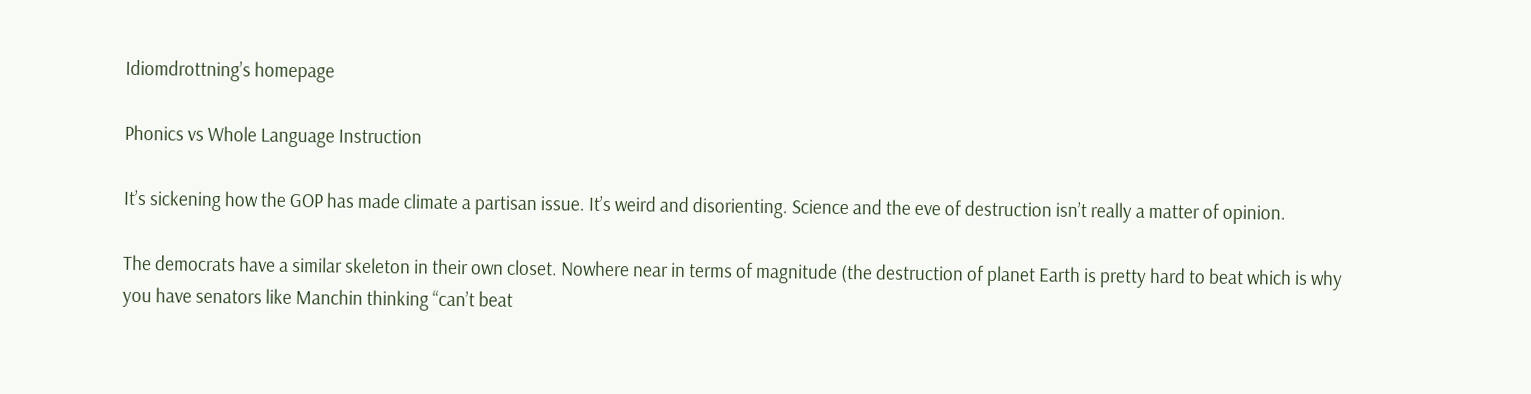Idiomdrottning’s homepage

Phonics vs Whole Language Instruction

It’s sickening how the GOP has made climate a partisan issue. It’s weird and disorienting. Science and the eve of destruction isn’t really a matter of opinion.

The democrats have a similar skeleton in their own closet. Nowhere near in terms of magnitude (the destruction of planet Earth is pretty hard to beat which is why you have senators like Manchin thinking “can’t beat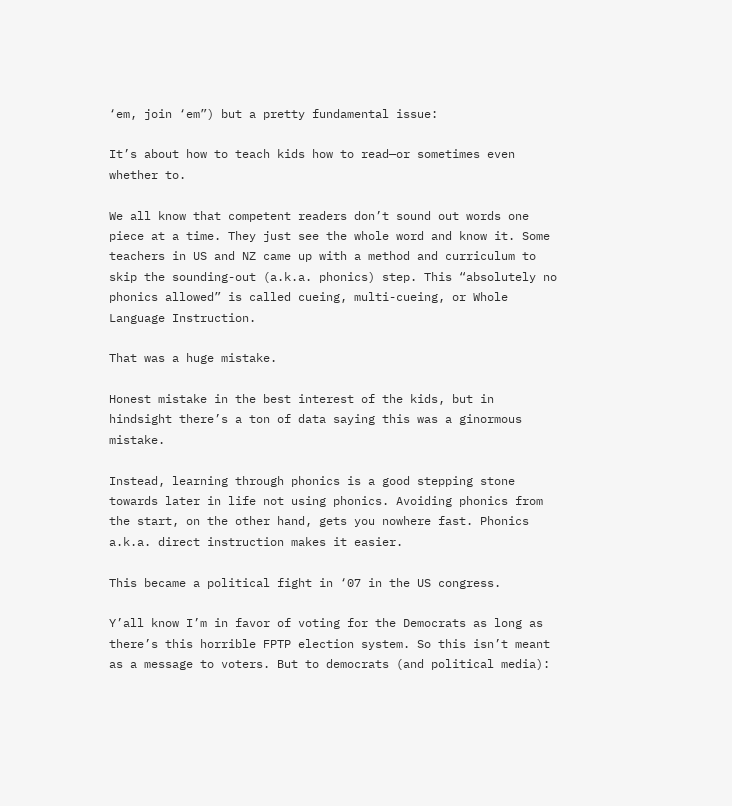‘em, join ‘em”) but a pretty fundamental issue:

It’s about how to teach kids how to read—or sometimes even whether to.

We all know that competent readers don’t sound out words one piece at a time. They just see the whole word and know it. Some teachers in US and NZ came up with a method and curriculum to skip the sounding-out (a.k.a. phonics) step. This “absolutely no phonics allowed” is called cueing, multi-cueing, or Whole Language Instruction.

That was a huge mistake.

Honest mistake in the best interest of the kids, but in hindsight there’s a ton of data saying this was a ginormous mistake.

Instead, learning through phonics is a good stepping stone towards later in life not using phonics. Avoiding phonics from the start, on the other hand, gets you nowhere fast. Phonics a.k.a. direct instruction makes it easier.

This became a political fight in ‘07 in the US congress.

Y’all know I’m in favor of voting for the Democrats as long as there’s this horrible FPTP election system. So this isn’t meant as a message to voters. But to democrats (and political media):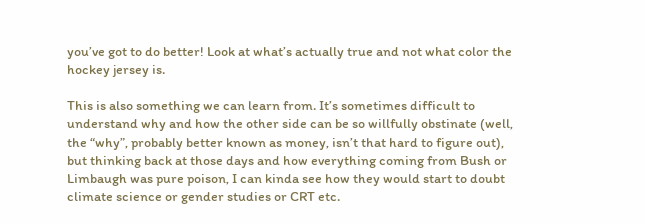you’ve got to do better! Look at what’s actually true and not what color the hockey jersey is.

This is also something we can learn from. It’s sometimes difficult to understand why and how the other side can be so willfully obstinate (well, the “why”, probably better known as money, isn’t that hard to figure out), but thinking back at those days and how everything coming from Bush or Limbaugh was pure poison, I can kinda see how they would start to doubt climate science or gender studies or CRT etc.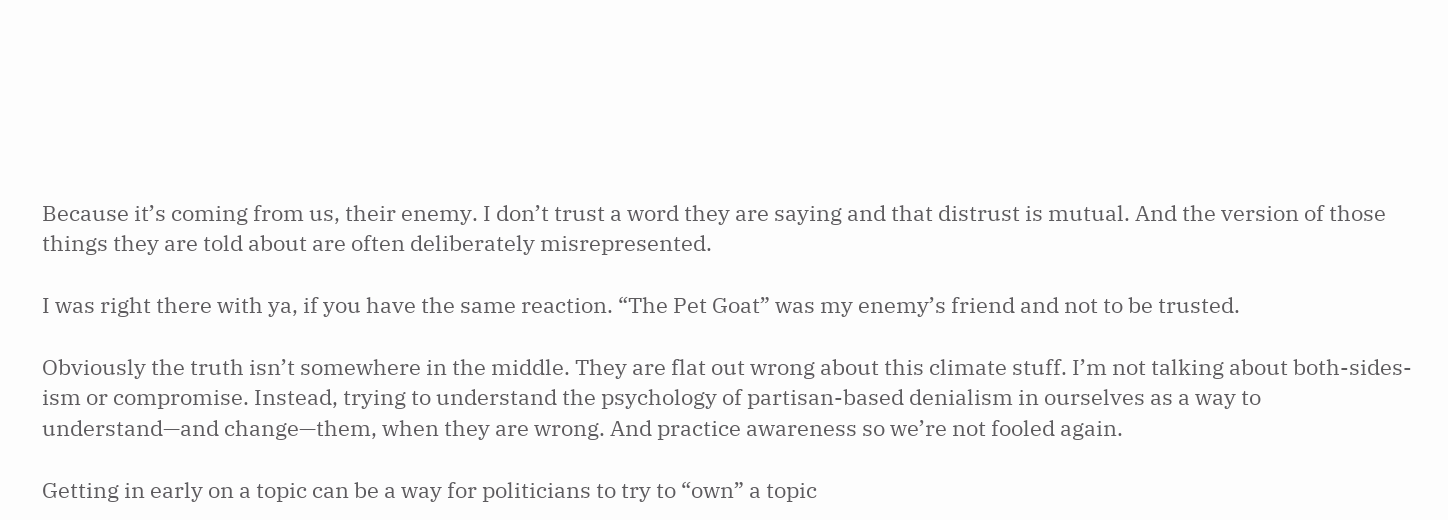Because it’s coming from us, their enemy. I don’t trust a word they are saying and that distrust is mutual. And the version of those things they are told about are often deliberately misrepresented.

I was right there with ya, if you have the same reaction. “The Pet Goat” was my enemy’s friend and not to be trusted.

Obviously the truth isn’t somewhere in the middle. They are flat out wrong about this climate stuff. I’m not talking about both-sides-ism or compromise. Instead, trying to understand the psychology of partisan-based denialism in ourselves as a way to understand—and change—them, when they are wrong. And practice awareness so we’re not fooled again.

Getting in early on a topic can be a way for politicians to try to “own” a topic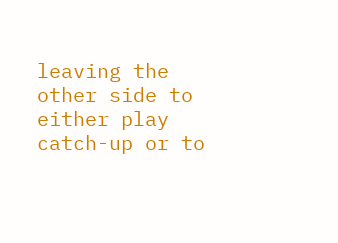leaving the other side to either play catch-up or to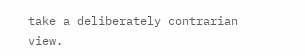take a deliberately contrarian view.